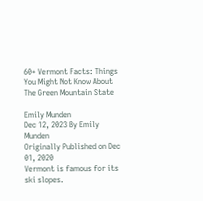60+ Vermont Facts: Things You Might Not Know About The Green Mountain State

Emily Munden
Dec 12, 2023 By Emily Munden
Originally Published on Dec 01, 2020
Vermont is famous for its ski slopes.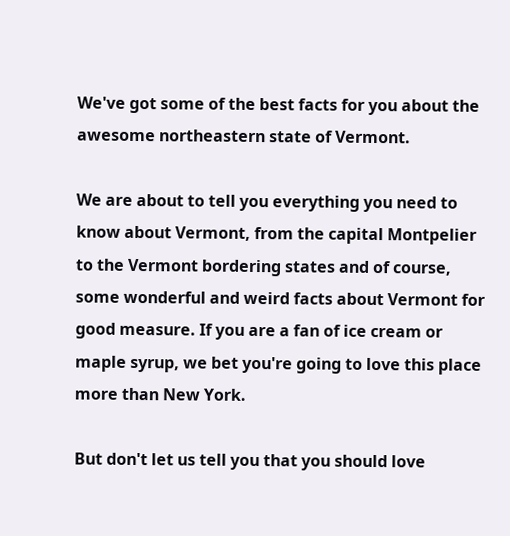We've got some of the best facts for you about the awesome northeastern state of Vermont.

We are about to tell you everything you need to know about Vermont, from the capital Montpelier to the Vermont bordering states and of course, some wonderful and weird facts about Vermont for good measure. If you are a fan of ice cream or maple syrup, we bet you're going to love this place more than New York.

But don't let us tell you that you should love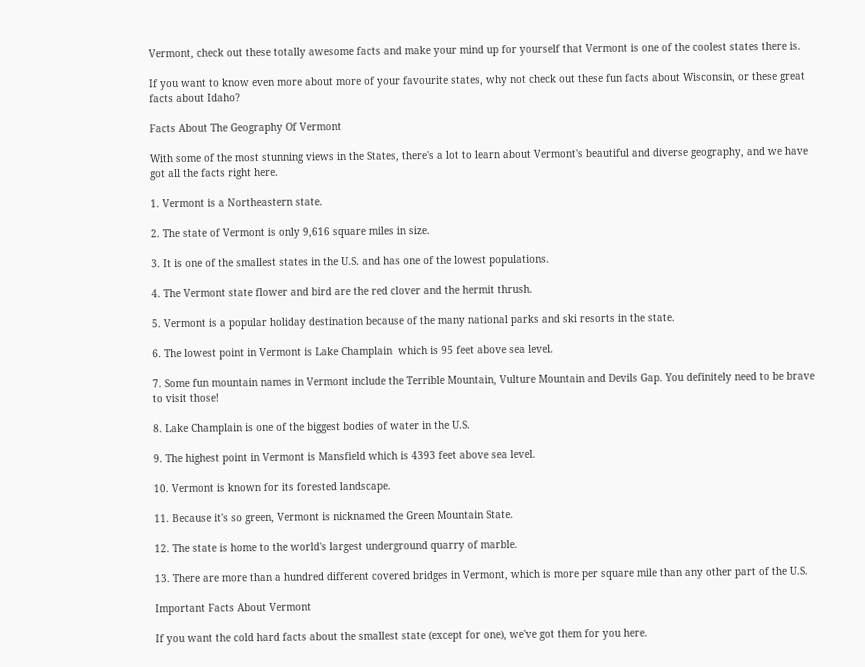Vermont, check out these totally awesome facts and make your mind up for yourself that Vermont is one of the coolest states there is.

If you want to know even more about more of your favourite states, why not check out these fun facts about Wisconsin, or these great facts about Idaho?

Facts About The Geography Of Vermont

With some of the most stunning views in the States, there's a lot to learn about Vermont's beautiful and diverse geography, and we have got all the facts right here.

1. Vermont is a Northeastern state.

2. The state of Vermont is only 9,616 square miles in size.

3. It is one of the smallest states in the U.S. and has one of the lowest populations.

4. The Vermont state flower and bird are the red clover and the hermit thrush.

5. Vermont is a popular holiday destination because of the many national parks and ski resorts in the state.

6. The lowest point in Vermont is Lake Champlain  which is 95 feet above sea level.

7. Some fun mountain names in Vermont include the Terrible Mountain, Vulture Mountain and Devils Gap. You definitely need to be brave to visit those!

8. Lake Champlain is one of the biggest bodies of water in the U.S.

9. The highest point in Vermont is Mansfield which is 4393 feet above sea level.

10. Vermont is known for its forested landscape.

11. Because it's so green, Vermont is nicknamed the Green Mountain State.

12. The state is home to the world's largest underground quarry of marble.

13. There are more than a hundred different covered bridges in Vermont, which is more per square mile than any other part of the U.S.

Important Facts About Vermont

If you want the cold hard facts about the smallest state (except for one), we've got them for you here.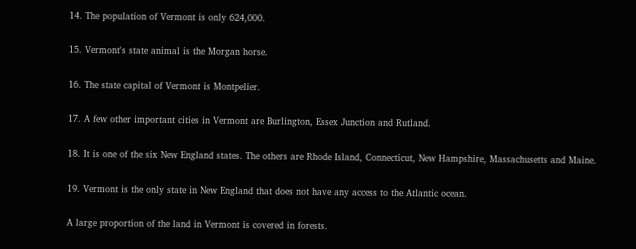14. The population of Vermont is only 624,000.

15. Vermont's state animal is the Morgan horse.

16. The state capital of Vermont is Montpelier.

17. A few other important cities in Vermont are Burlington, Essex Junction and Rutland.

18. It is one of the six New England states. The others are Rhode Island, Connecticut, New Hampshire, Massachusetts and Maine.

19. Vermont is the only state in New England that does not have any access to the Atlantic ocean.

A large proportion of the land in Vermont is covered in forests.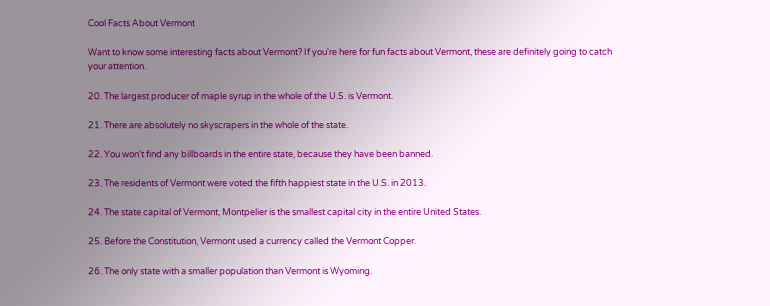Cool Facts About Vermont

Want to know some interesting facts about Vermont? If you're here for fun facts about Vermont, these are definitely going to catch your attention.

20. The largest producer of maple syrup in the whole of the U.S. is Vermont.

21. There are absolutely no skyscrapers in the whole of the state.

22. You won't find any billboards in the entire state, because they have been banned.

23. The residents of Vermont were voted the fifth happiest state in the U.S. in 2013.

24. The state capital of Vermont, Montpelier is the smallest capital city in the entire United States.

25. Before the Constitution, Vermont used a currency called the Vermont Copper.

26. The only state with a smaller population than Vermont is Wyoming.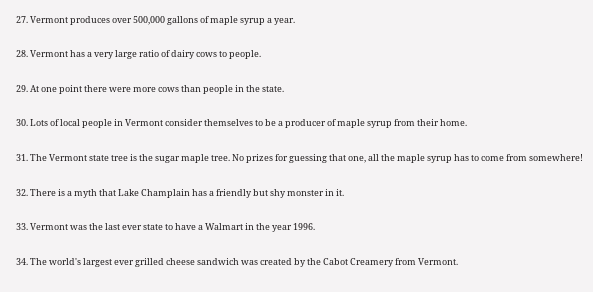27. Vermont produces over 500,000 gallons of maple syrup a year.

28. Vermont has a very large ratio of dairy cows to people.

29. At one point there were more cows than people in the state.

30. Lots of local people in Vermont consider themselves to be a producer of maple syrup from their home.

31. The Vermont state tree is the sugar maple tree. No prizes for guessing that one, all the maple syrup has to come from somewhere!

32. There is a myth that Lake Champlain has a friendly but shy monster in it.

33. Vermont was the last ever state to have a Walmart in the year 1996.

34. The world's largest ever grilled cheese sandwich was created by the Cabot Creamery from Vermont.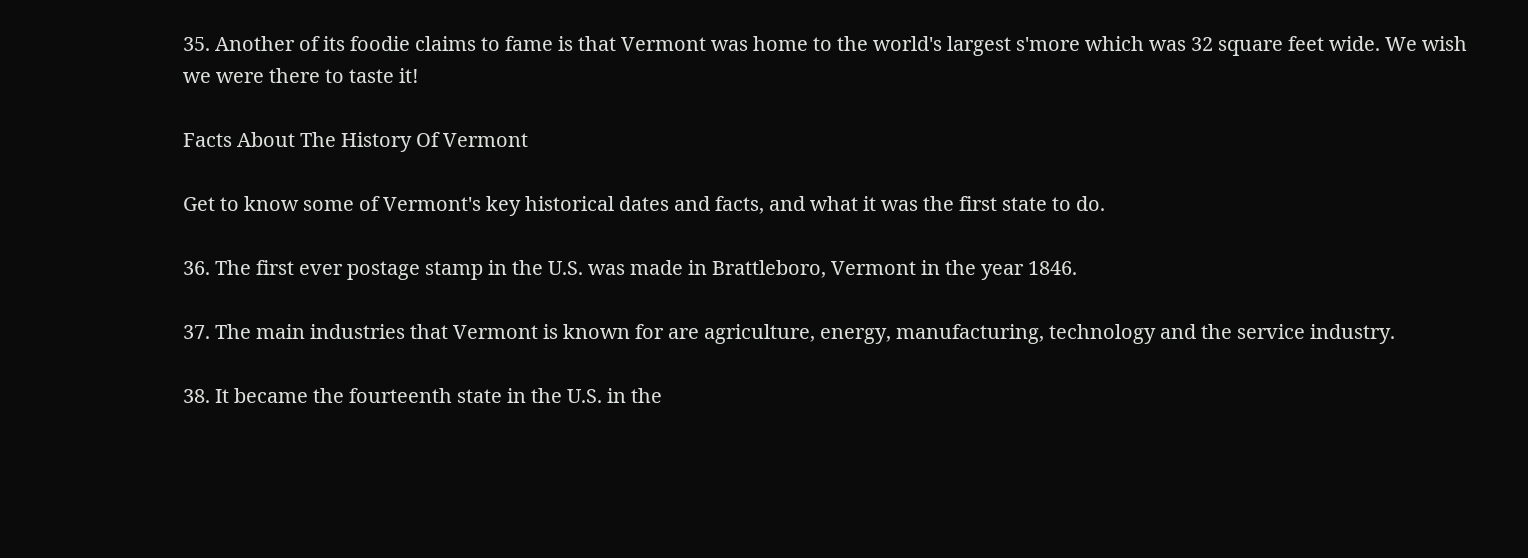35. Another of its foodie claims to fame is that Vermont was home to the world's largest s'more which was 32 square feet wide. We wish we were there to taste it!

Facts About The History Of Vermont

Get to know some of Vermont's key historical dates and facts, and what it was the first state to do.

36. The first ever postage stamp in the U.S. was made in Brattleboro, Vermont in the year 1846.

37. The main industries that Vermont is known for are agriculture, energy, manufacturing, technology and the service industry.

38. It became the fourteenth state in the U.S. in the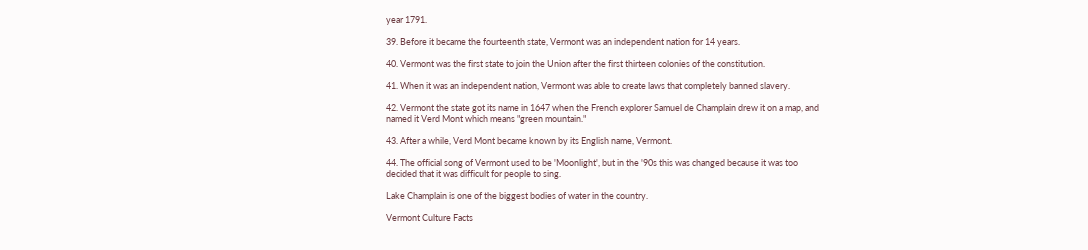year 1791.

39. Before it became the fourteenth state, Vermont was an independent nation for 14 years.

40. Vermont was the first state to join the Union after the first thirteen colonies of the constitution.

41. When it was an independent nation, Vermont was able to create laws that completely banned slavery.

42. Vermont the state got its name in 1647 when the French explorer Samuel de Champlain drew it on a map, and named it Verd Mont which means "green mountain."

43. After a while, Verd Mont became known by its English name, Vermont.

44. The official song of Vermont used to be 'Moonlight', but in the '90s this was changed because it was too decided that it was difficult for people to sing.

Lake Champlain is one of the biggest bodies of water in the country.

Vermont Culture Facts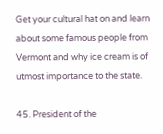Get your cultural hat on and learn about some famous people from Vermont and why ice cream is of utmost importance to the state.

45. President of the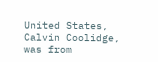United States, Calvin Coolidge, was from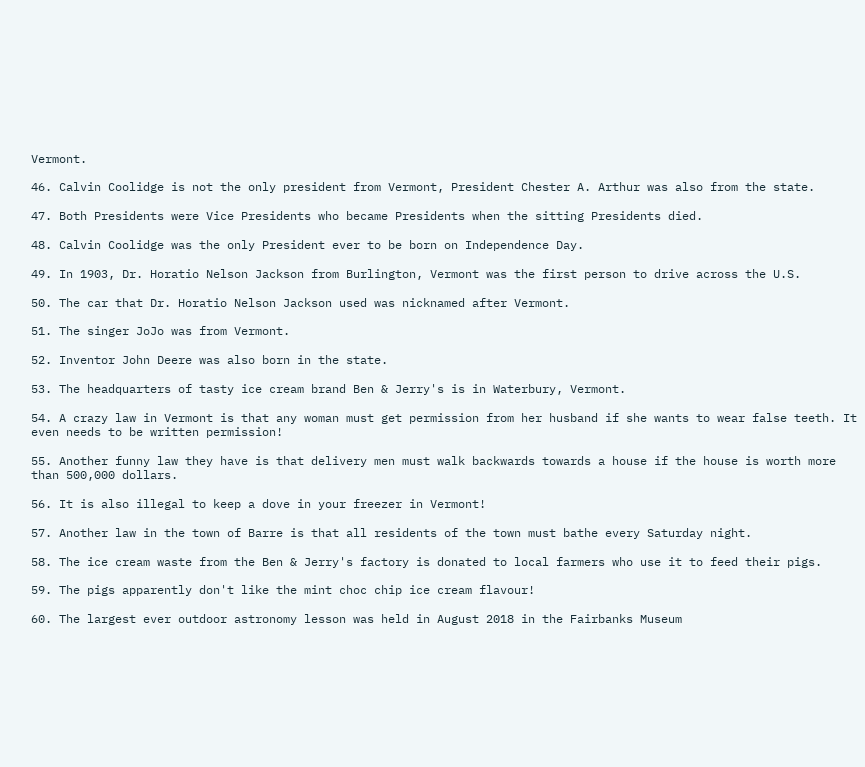Vermont.

46. Calvin Coolidge is not the only president from Vermont, President Chester A. Arthur was also from the state.

47. Both Presidents were Vice Presidents who became Presidents when the sitting Presidents died.

48. Calvin Coolidge was the only President ever to be born on Independence Day.

49. In 1903, Dr. Horatio Nelson Jackson from Burlington, Vermont was the first person to drive across the U.S.

50. The car that Dr. Horatio Nelson Jackson used was nicknamed after Vermont.

51. The singer JoJo was from Vermont.

52. Inventor John Deere was also born in the state.

53. The headquarters of tasty ice cream brand Ben & Jerry's is in Waterbury, Vermont.

54. A crazy law in Vermont is that any woman must get permission from her husband if she wants to wear false teeth. It even needs to be written permission!

55. Another funny law they have is that delivery men must walk backwards towards a house if the house is worth more than 500,000 dollars.

56. It is also illegal to keep a dove in your freezer in Vermont!

57. Another law in the town of Barre is that all residents of the town must bathe every Saturday night.

58. The ice cream waste from the Ben & Jerry's factory is donated to local farmers who use it to feed their pigs.

59. The pigs apparently don't like the mint choc chip ice cream flavour!

60. The largest ever outdoor astronomy lesson was held in August 2018 in the Fairbanks Museum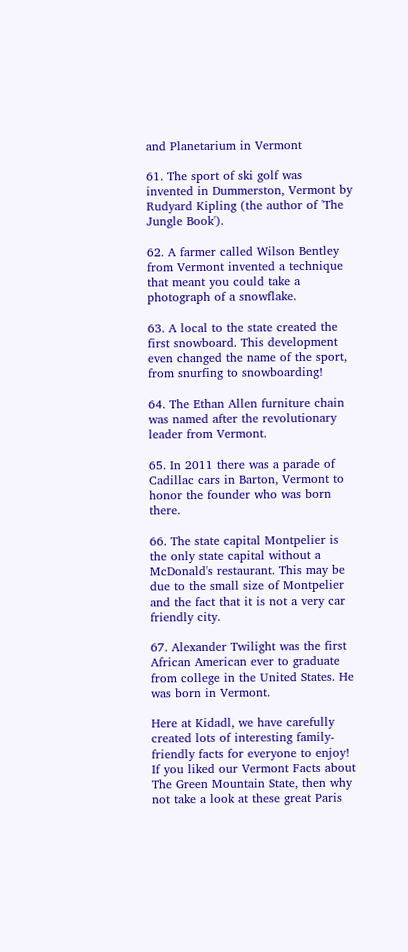and Planetarium in Vermont

61. The sport of ski golf was invented in Dummerston, Vermont by Rudyard Kipling (the author of 'The Jungle Book').

62. A farmer called Wilson Bentley from Vermont invented a technique that meant you could take a photograph of a snowflake.

63. A local to the state created the first snowboard. This development even changed the name of the sport, from snurfing to snowboarding!

64. The Ethan Allen furniture chain was named after the revolutionary leader from Vermont.

65. In 2011 there was a parade of Cadillac cars in Barton, Vermont to honor the founder who was born there.

66. The state capital Montpelier is the only state capital without a McDonald's restaurant. This may be due to the small size of Montpelier and the fact that it is not a very car friendly city.

67. Alexander Twilight was the first African American ever to graduate from college in the United States. He was born in Vermont.

Here at Kidadl, we have carefully created lots of interesting family-friendly facts for everyone to enjoy! If you liked our Vermont Facts about The Green Mountain State, then why not take a look at these great Paris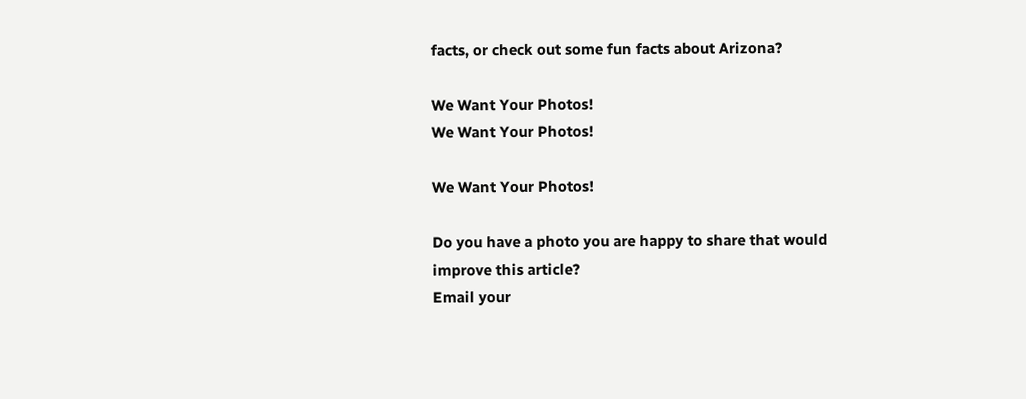facts, or check out some fun facts about Arizona?

We Want Your Photos!
We Want Your Photos!

We Want Your Photos!

Do you have a photo you are happy to share that would improve this article?
Email your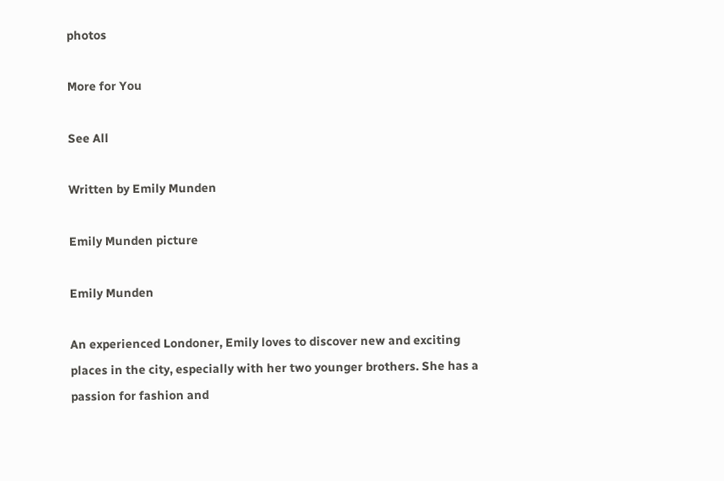photos

More for You

See All

Written by Emily Munden

Emily Munden picture

Emily Munden

An experienced Londoner, Emily loves to discover new and exciting places in the city, especially with her two younger brothers. She has a passion for fashion and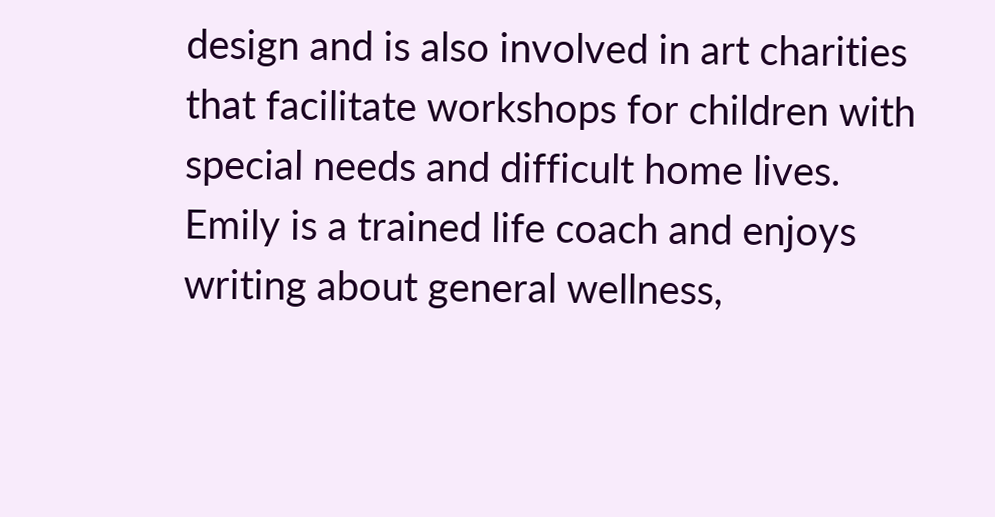design and is also involved in art charities that facilitate workshops for children with special needs and difficult home lives. Emily is a trained life coach and enjoys writing about general wellness,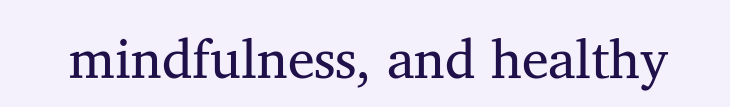mindfulness, and healthy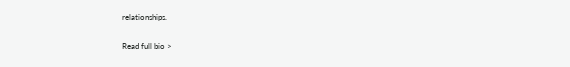relationships.

Read full bio >